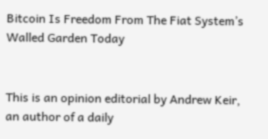Bitcoin Is Freedom From The Fiat System’s Walled Garden Today


This is an opinion editorial by Andrew Keir, an author of a daily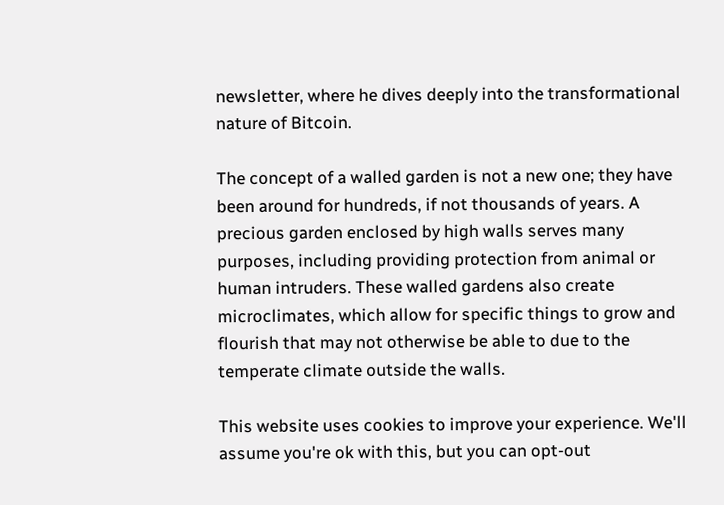newsletter, where he dives deeply into the transformational nature of Bitcoin.

The concept of a walled garden is not a new one; they have been around for hundreds, if not thousands of years. A precious garden enclosed by high walls serves many purposes, including providing protection from animal or human intruders. These walled gardens also create microclimates, which allow for specific things to grow and flourish that may not otherwise be able to due to the temperate climate outside the walls.

This website uses cookies to improve your experience. We'll assume you're ok with this, but you can opt-out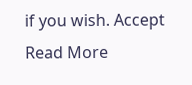if you wish. Accept Read More